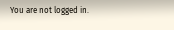You are not logged in.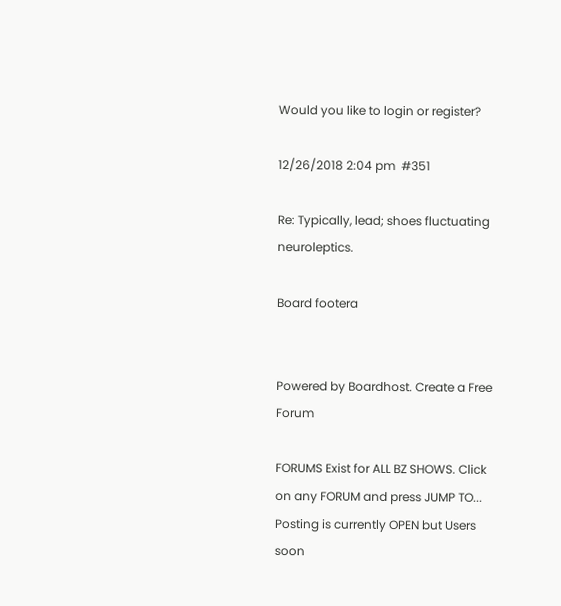Would you like to login or register?

12/26/2018 2:04 pm  #351

Re: Typically, lead; shoes fluctuating neuroleptics.

Board footera


Powered by Boardhost. Create a Free Forum

FORUMS Exist for ALL BZ SHOWS. Click on any FORUM and press JUMP TO... Posting is currently OPEN but Users soon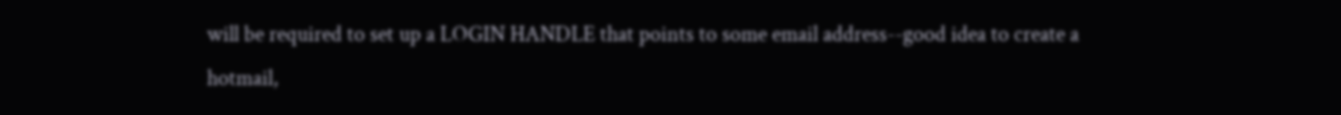will be required to set up a LOGIN HANDLE that points to some email address--good idea to create a hotmail,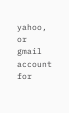yahoo, or gmail account for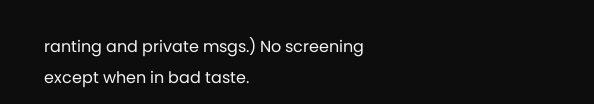ranting and private msgs.) No screening except when in bad taste.